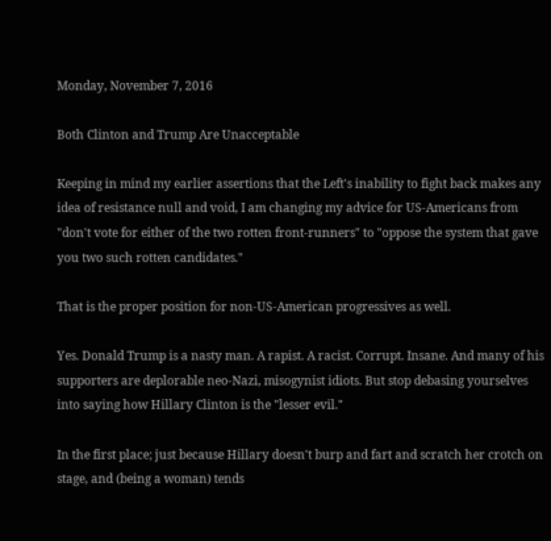Monday, November 7, 2016

Both Clinton and Trump Are Unacceptable

Keeping in mind my earlier assertions that the Left's inability to fight back makes any idea of resistance null and void, I am changing my advice for US-Americans from "don't vote for either of the two rotten front-runners" to "oppose the system that gave you two such rotten candidates."

That is the proper position for non-US-American progressives as well.

Yes. Donald Trump is a nasty man. A rapist. A racist. Corrupt. Insane. And many of his supporters are deplorable neo-Nazi, misogynist idiots. But stop debasing yourselves into saying how Hillary Clinton is the "lesser evil."

In the first place; just because Hillary doesn't burp and fart and scratch her crotch on stage, and (being a woman) tends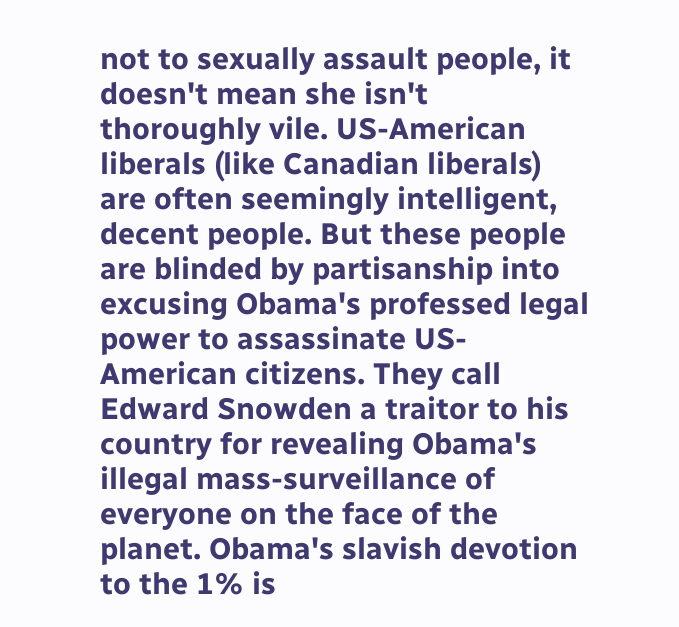not to sexually assault people, it doesn't mean she isn't thoroughly vile. US-American liberals (like Canadian liberals) are often seemingly intelligent, decent people. But these people are blinded by partisanship into excusing Obama's professed legal power to assassinate US-American citizens. They call Edward Snowden a traitor to his country for revealing Obama's illegal mass-surveillance of everyone on the face of the planet. Obama's slavish devotion to the 1% is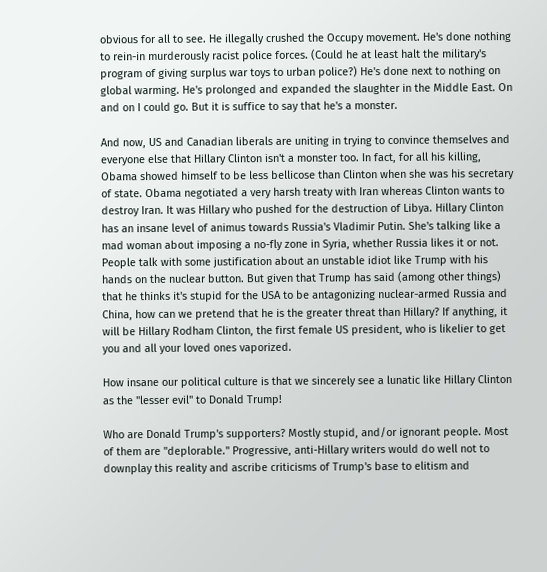obvious for all to see. He illegally crushed the Occupy movement. He's done nothing to rein-in murderously racist police forces. (Could he at least halt the military's program of giving surplus war toys to urban police?) He's done next to nothing on global warming. He's prolonged and expanded the slaughter in the Middle East. On and on I could go. But it is suffice to say that he's a monster.

And now, US and Canadian liberals are uniting in trying to convince themselves and everyone else that Hillary Clinton isn't a monster too. In fact, for all his killing, Obama showed himself to be less bellicose than Clinton when she was his secretary of state. Obama negotiated a very harsh treaty with Iran whereas Clinton wants to destroy Iran. It was Hillary who pushed for the destruction of Libya. Hillary Clinton has an insane level of animus towards Russia's Vladimir Putin. She's talking like a mad woman about imposing a no-fly zone in Syria, whether Russia likes it or not. People talk with some justification about an unstable idiot like Trump with his hands on the nuclear button. But given that Trump has said (among other things) that he thinks it's stupid for the USA to be antagonizing nuclear-armed Russia and China, how can we pretend that he is the greater threat than Hillary? If anything, it will be Hillary Rodham Clinton, the first female US president, who is likelier to get you and all your loved ones vaporized.

How insane our political culture is that we sincerely see a lunatic like Hillary Clinton as the "lesser evil" to Donald Trump!

Who are Donald Trump's supporters? Mostly stupid, and/or ignorant people. Most of them are "deplorable." Progressive, anti-Hillary writers would do well not to downplay this reality and ascribe criticisms of Trump's base to elitism and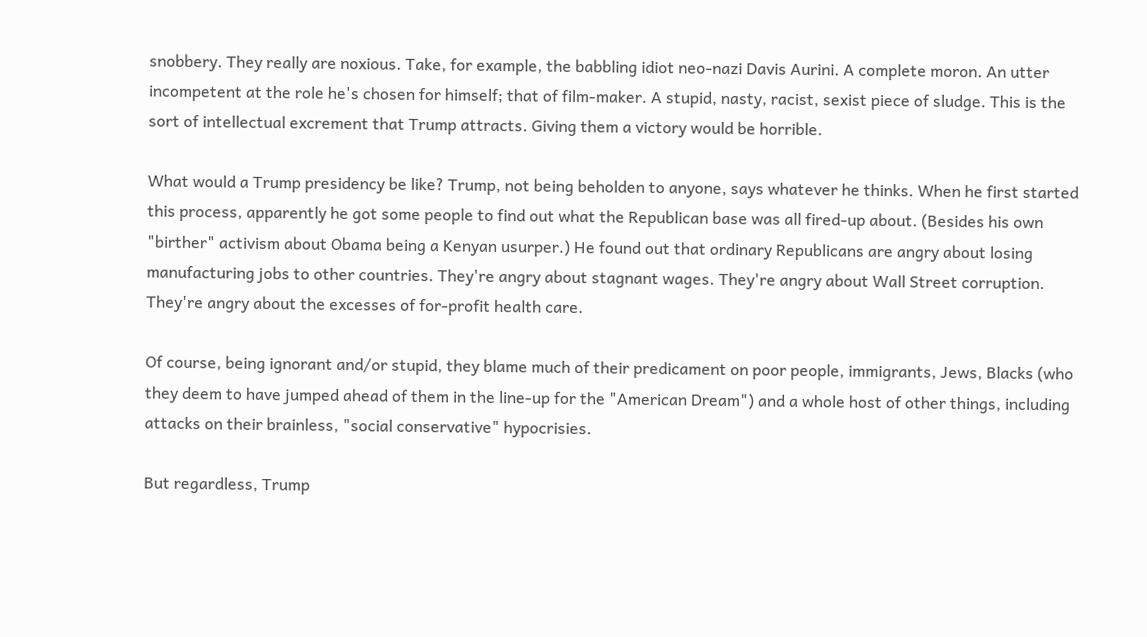snobbery. They really are noxious. Take, for example, the babbling idiot neo-nazi Davis Aurini. A complete moron. An utter incompetent at the role he's chosen for himself; that of film-maker. A stupid, nasty, racist, sexist piece of sludge. This is the sort of intellectual excrement that Trump attracts. Giving them a victory would be horrible.

What would a Trump presidency be like? Trump, not being beholden to anyone, says whatever he thinks. When he first started this process, apparently he got some people to find out what the Republican base was all fired-up about. (Besides his own "birther" activism about Obama being a Kenyan usurper.) He found out that ordinary Republicans are angry about losing manufacturing jobs to other countries. They're angry about stagnant wages. They're angry about Wall Street corruption. They're angry about the excesses of for-profit health care.

Of course, being ignorant and/or stupid, they blame much of their predicament on poor people, immigrants, Jews, Blacks (who they deem to have jumped ahead of them in the line-up for the "American Dream") and a whole host of other things, including attacks on their brainless, "social conservative" hypocrisies.

But regardless, Trump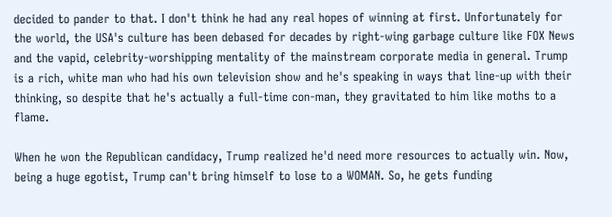decided to pander to that. I don't think he had any real hopes of winning at first. Unfortunately for the world, the USA's culture has been debased for decades by right-wing garbage culture like FOX News and the vapid, celebrity-worshipping mentality of the mainstream corporate media in general. Trump is a rich, white man who had his own television show and he's speaking in ways that line-up with their thinking, so despite that he's actually a full-time con-man, they gravitated to him like moths to a flame.

When he won the Republican candidacy, Trump realized he'd need more resources to actually win. Now, being a huge egotist, Trump can't bring himself to lose to a WOMAN. So, he gets funding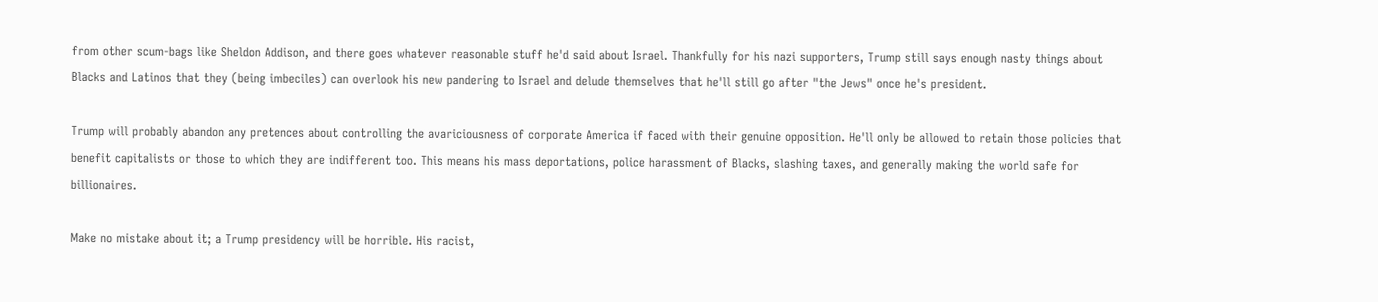from other scum-bags like Sheldon Addison, and there goes whatever reasonable stuff he'd said about Israel. Thankfully for his nazi supporters, Trump still says enough nasty things about Blacks and Latinos that they (being imbeciles) can overlook his new pandering to Israel and delude themselves that he'll still go after "the Jews" once he's president.

Trump will probably abandon any pretences about controlling the avariciousness of corporate America if faced with their genuine opposition. He'll only be allowed to retain those policies that benefit capitalists or those to which they are indifferent too. This means his mass deportations, police harassment of Blacks, slashing taxes, and generally making the world safe for billionaires.

Make no mistake about it; a Trump presidency will be horrible. His racist,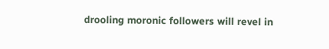drooling moronic followers will revel in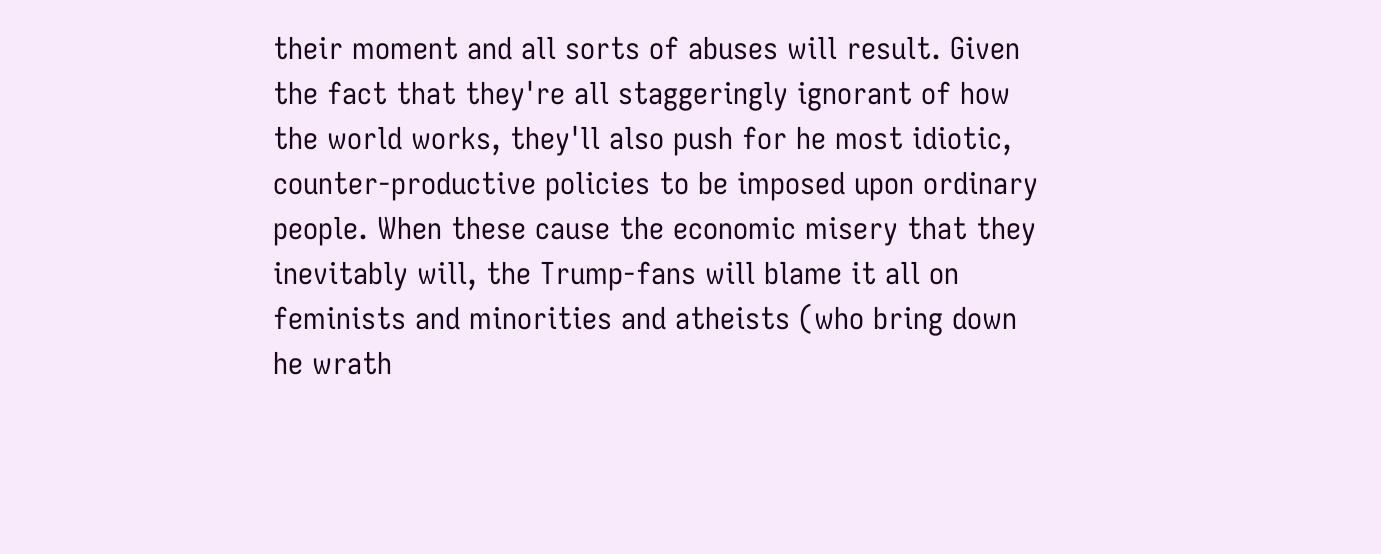their moment and all sorts of abuses will result. Given the fact that they're all staggeringly ignorant of how the world works, they'll also push for he most idiotic, counter-productive policies to be imposed upon ordinary people. When these cause the economic misery that they inevitably will, the Trump-fans will blame it all on feminists and minorities and atheists (who bring down he wrath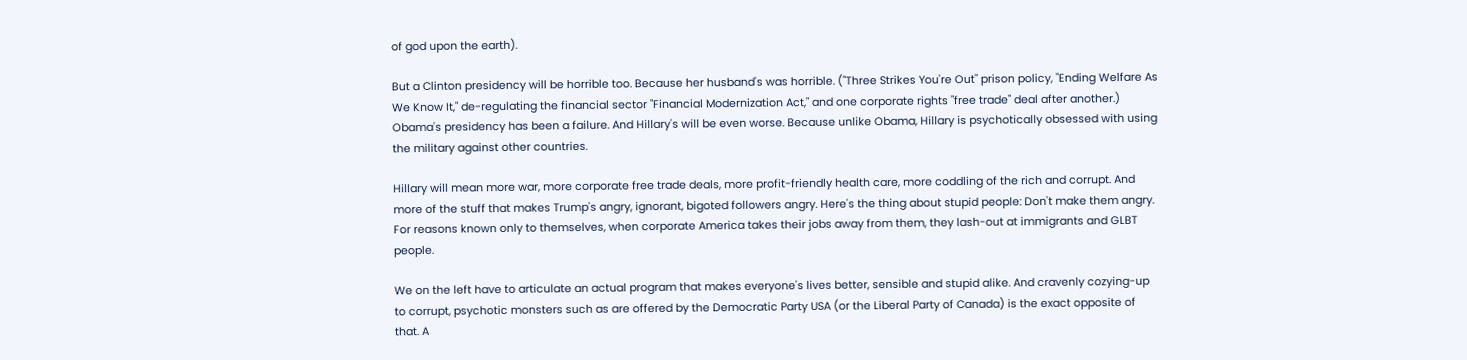of god upon the earth).

But a Clinton presidency will be horrible too. Because her husband's was horrible. ("Three Strikes You're Out" prison policy, "Ending Welfare As We Know It," de-regulating the financial sector "Financial Modernization Act," and one corporate rights "free trade" deal after another.) Obama's presidency has been a failure. And Hillary's will be even worse. Because unlike Obama, Hillary is psychotically obsessed with using the military against other countries.

Hillary will mean more war, more corporate free trade deals, more profit-friendly health care, more coddling of the rich and corrupt. And more of the stuff that makes Trump's angry, ignorant, bigoted followers angry. Here's the thing about stupid people: Don't make them angry. For reasons known only to themselves, when corporate America takes their jobs away from them, they lash-out at immigrants and GLBT people.

We on the left have to articulate an actual program that makes everyone's lives better, sensible and stupid alike. And cravenly cozying-up to corrupt, psychotic monsters such as are offered by the Democratic Party USA (or the Liberal Party of Canada) is the exact opposite of that. A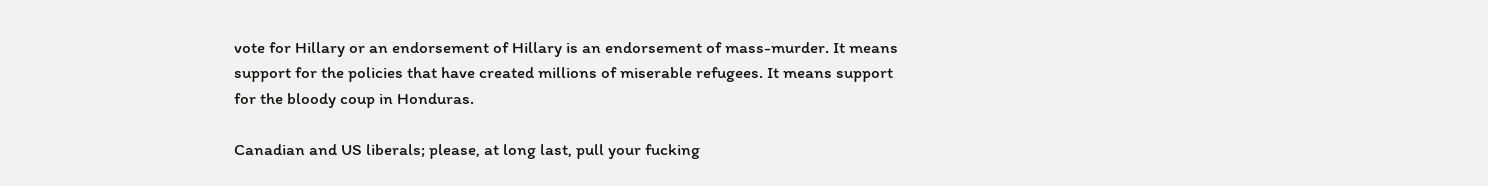vote for Hillary or an endorsement of Hillary is an endorsement of mass-murder. It means support for the policies that have created millions of miserable refugees. It means support for the bloody coup in Honduras.

Canadian and US liberals; please, at long last, pull your fucking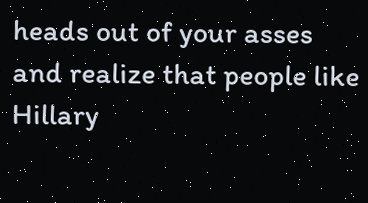heads out of your asses and realize that people like Hillary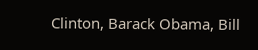Clinton, Barack Obama, Bill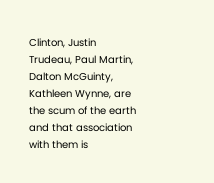Clinton, Justin Trudeau, Paul Martin, Dalton McGuinty, Kathleen Wynne, are the scum of the earth and that association with them is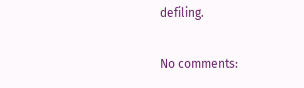defiling.

No comments: